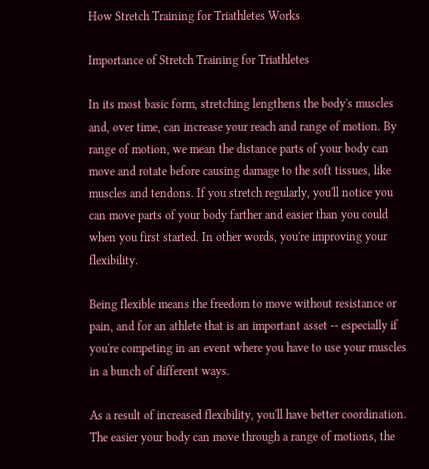How Stretch Training for Triathletes Works

Importance of Stretch Training for Triathletes

In its most basic form, stretching lengthens the body's muscles and, over time, can increase your reach and range of motion. By range of motion, we mean the distance parts of your body can move and rotate before causing damage to the soft tissues, like muscles and tendons. If you stretch regularly, you'll notice you can move parts of your body farther and easier than you could when you first started. In other words, you're improving your flexibility.

Being flexible means the freedom to move without resistance or pain, and for an athlete that is an important asset -- especially if you're competing in an event where you have to use your muscles in a bunch of different ways.

As a result of increased flexibility, you'll have better coordination. The easier your body can move through a range of motions, the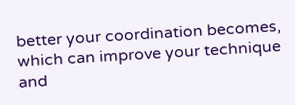better your coordination becomes, which can improve your technique and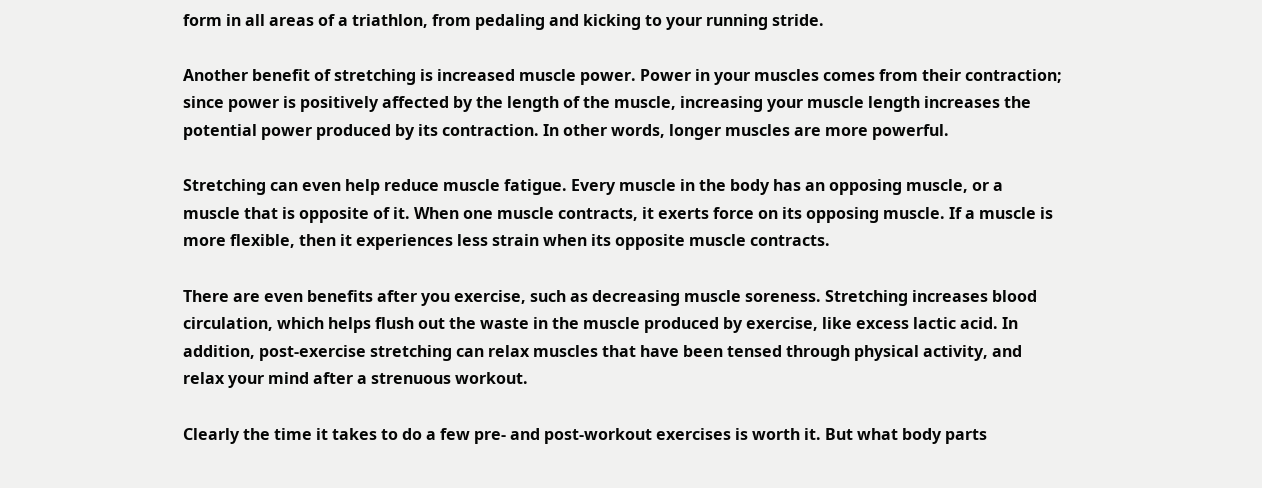form in all areas of a triathlon, from pedaling and kicking to your running stride.

Another benefit of stretching is increased muscle power. Power in your muscles comes from their contraction; since power is positively affected by the length of the muscle, increasing your muscle length increases the potential power produced by its contraction. In other words, longer muscles are more powerful.

Stretching can even help reduce muscle fatigue. Every muscle in the body has an opposing muscle, or a muscle that is opposite of it. When one muscle contracts, it exerts force on its opposing muscle. If a muscle is more flexible, then it experiences less strain when its opposite muscle contracts.

There are even benefits after you exercise, such as decreasing muscle soreness. Stretching increases blood circulation, which helps flush out the waste in the muscle produced by exercise, like excess lactic acid. In addition, post-exercise stretching can relax muscles that have been tensed through physical activity, and relax your mind after a strenuous workout.

Clearly the time it takes to do a few pre- and post-workout exercises is worth it. But what body parts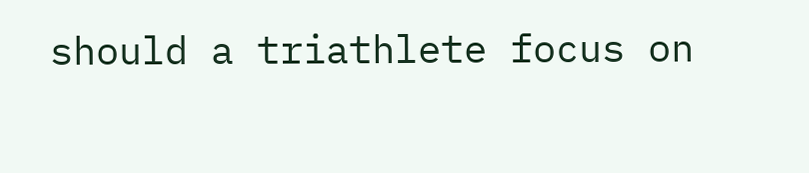should a triathlete focus on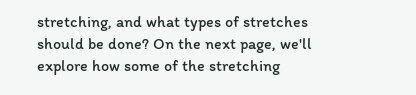stretching, and what types of stretches should be done? On the next page, we'll explore how some of the stretching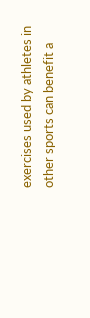exercises used by athletes in other sports can benefit a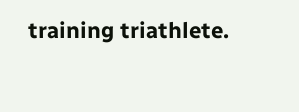training triathlete.